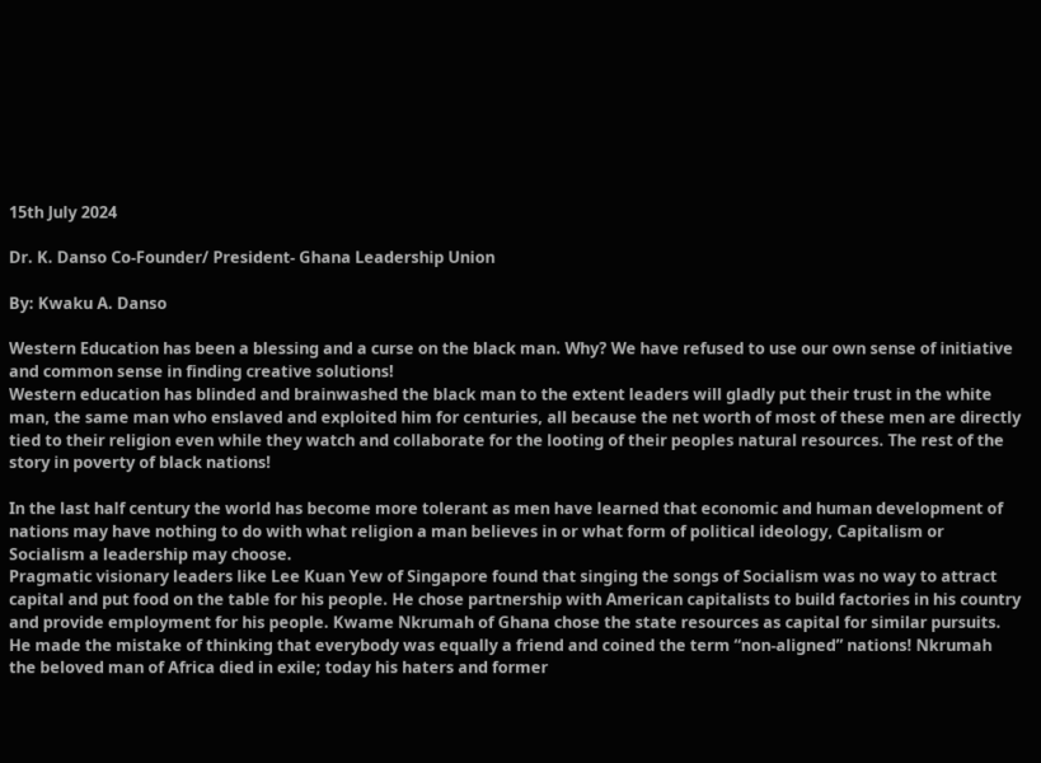15th July 2024

Dr. K. Danso Co-Founder/ President- Ghana Leadership Union

By: Kwaku A. Danso

Western Education has been a blessing and a curse on the black man. Why? We have refused to use our own sense of initiative and common sense in finding creative solutions!
Western education has blinded and brainwashed the black man to the extent leaders will gladly put their trust in the white man, the same man who enslaved and exploited him for centuries, all because the net worth of most of these men are directly tied to their religion even while they watch and collaborate for the looting of their peoples natural resources. The rest of the story in poverty of black nations!

In the last half century the world has become more tolerant as men have learned that economic and human development of nations may have nothing to do with what religion a man believes in or what form of political ideology, Capitalism or Socialism a leadership may choose.
Pragmatic visionary leaders like Lee Kuan Yew of Singapore found that singing the songs of Socialism was no way to attract capital and put food on the table for his people. He chose partnership with American capitalists to build factories in his country and provide employment for his people. Kwame Nkrumah of Ghana chose the state resources as capital for similar pursuits. He made the mistake of thinking that everybody was equally a friend and coined the term “non-aligned” nations! Nkrumah the beloved man of Africa died in exile; today his haters and former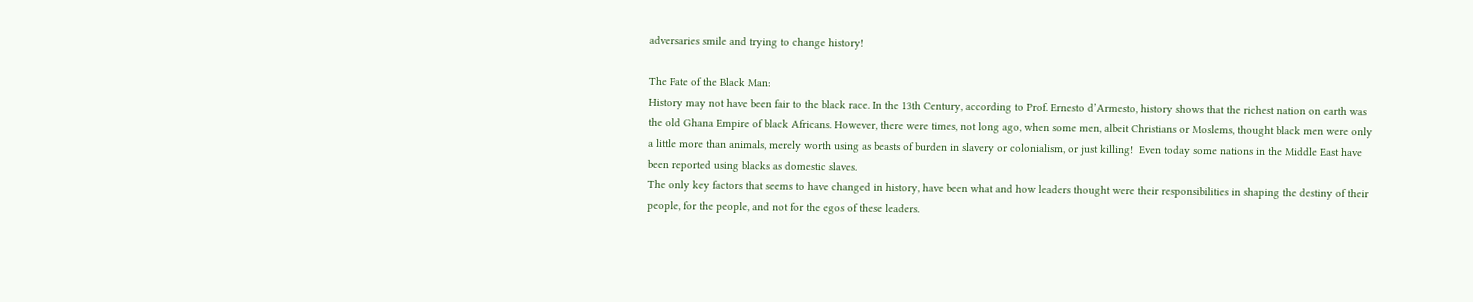adversaries smile and trying to change history!

The Fate of the Black Man:
History may not have been fair to the black race. In the 13th Century, according to Prof. Ernesto d’Armesto, history shows that the richest nation on earth was the old Ghana Empire of black Africans. However, there were times, not long ago, when some men, albeit Christians or Moslems, thought black men were only a little more than animals, merely worth using as beasts of burden in slavery or colonialism, or just killing!  Even today some nations in the Middle East have been reported using blacks as domestic slaves.
The only key factors that seems to have changed in history, have been what and how leaders thought were their responsibilities in shaping the destiny of their people, for the people, and not for the egos of these leaders.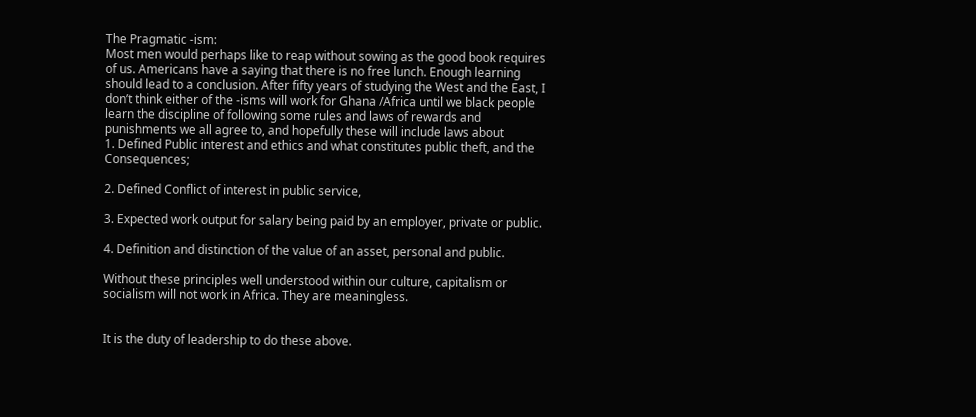The Pragmatic -ism:
Most men would perhaps like to reap without sowing as the good book requires of us. Americans have a saying that there is no free lunch. Enough learning should lead to a conclusion. After fifty years of studying the West and the East, I don’t think either of the -isms will work for Ghana /Africa until we black people learn the discipline of following some rules and laws of rewards and punishments we all agree to, and hopefully these will include laws about
1. Defined Public interest and ethics and what constitutes public theft, and the Consequences;

2. Defined Conflict of interest in public service,

3. Expected work output for salary being paid by an employer, private or public.

4. Definition and distinction of the value of an asset, personal and public.

Without these principles well understood within our culture, capitalism or socialism will not work in Africa. They are meaningless.


It is the duty of leadership to do these above.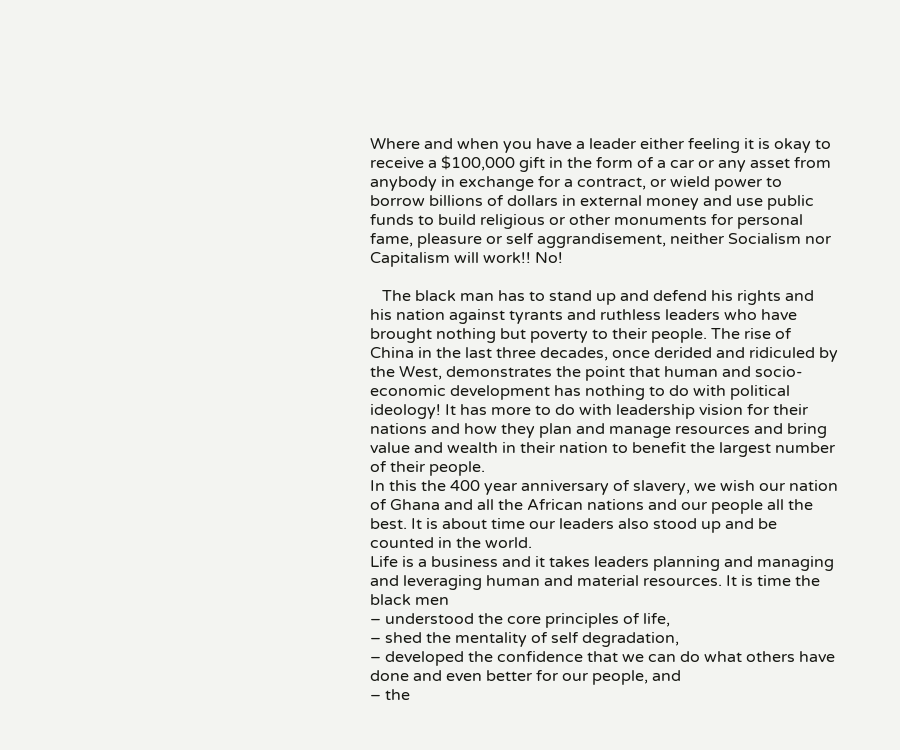Where and when you have a leader either feeling it is okay to receive a $100,000 gift in the form of a car or any asset from anybody in exchange for a contract, or wield power to borrow billions of dollars in external money and use public funds to build religious or other monuments for personal fame, pleasure or self aggrandisement, neither Socialism nor Capitalism will work!! No!

   The black man has to stand up and defend his rights and his nation against tyrants and ruthless leaders who have brought nothing but poverty to their people. The rise of China in the last three decades, once derided and ridiculed by the West, demonstrates the point that human and socio-economic development has nothing to do with political ideology! It has more to do with leadership vision for their nations and how they plan and manage resources and bring value and wealth in their nation to benefit the largest number of their people.
In this the 400 year anniversary of slavery, we wish our nation of Ghana and all the African nations and our people all the best. It is about time our leaders also stood up and be counted in the world.
Life is a business and it takes leaders planning and managing and leveraging human and material resources. It is time the black men
– understood the core principles of life,
– shed the mentality of self degradation,
– developed the confidence that we can do what others have done and even better for our people, and
– the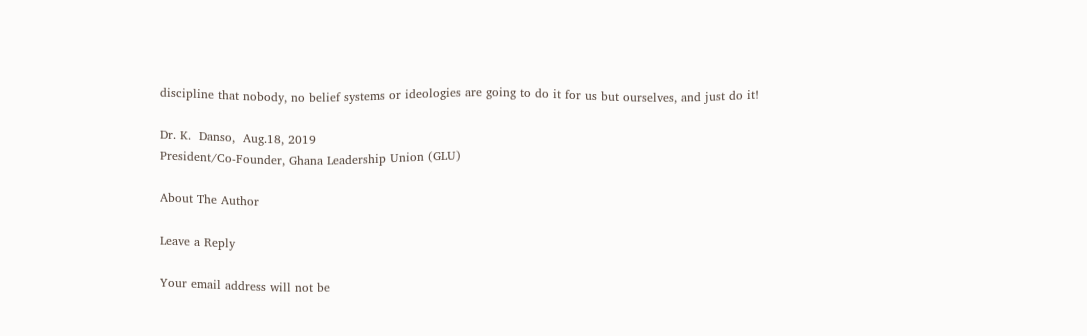discipline that nobody, no belief systems or ideologies are going to do it for us but ourselves, and just do it!

Dr. K.  Danso,  Aug.18, 2019
President/Co-Founder, Ghana Leadership Union (GLU)

About The Author

Leave a Reply

Your email address will not be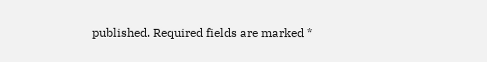published. Required fields are marked *